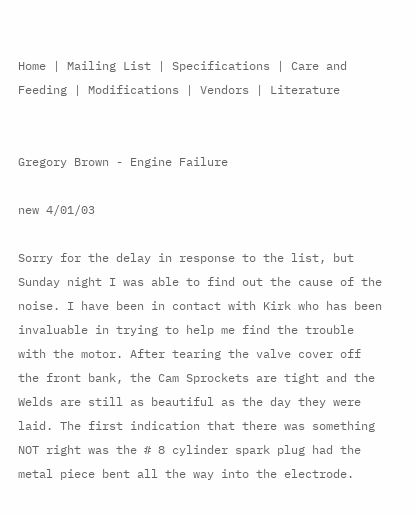Home | Mailing List | Specifications | Care and Feeding | Modifications | Vendors | Literature


Gregory Brown - Engine Failure

new 4/01/03

Sorry for the delay in response to the list, but Sunday night I was able to find out the cause of the noise. I have been in contact with Kirk who has been invaluable in trying to help me find the trouble with the motor. After tearing the valve cover off the front bank, the Cam Sprockets are tight and the Welds are still as beautiful as the day they were laid. The first indication that there was something NOT right was the # 8 cylinder spark plug had the metal piece bent all the way into the electrode.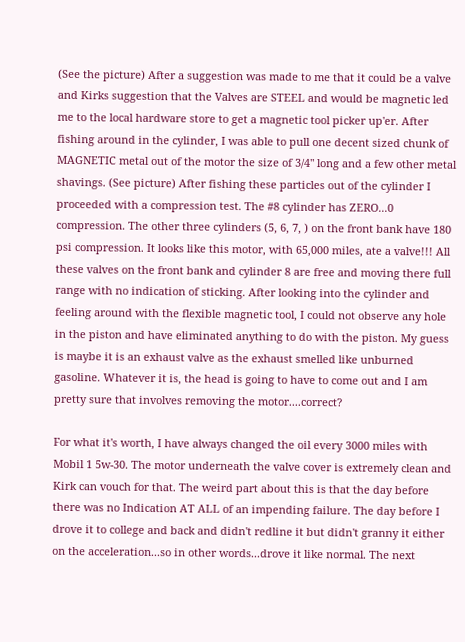(See the picture) After a suggestion was made to me that it could be a valve and Kirks suggestion that the Valves are STEEL and would be magnetic led me to the local hardware store to get a magnetic tool picker up'er. After fishing around in the cylinder, I was able to pull one decent sized chunk of MAGNETIC metal out of the motor the size of 3/4" long and a few other metal shavings. (See picture) After fishing these particles out of the cylinder I proceeded with a compression test. The #8 cylinder has ZERO...0 compression. The other three cylinders (5, 6, 7, ) on the front bank have 180 psi compression. It looks like this motor, with 65,000 miles, ate a valve!!! All these valves on the front bank and cylinder 8 are free and moving there full range with no indication of sticking. After looking into the cylinder and feeling around with the flexible magnetic tool, I could not observe any hole in the piston and have eliminated anything to do with the piston. My guess is maybe it is an exhaust valve as the exhaust smelled like unburned gasoline. Whatever it is, the head is going to have to come out and I am pretty sure that involves removing the motor....correct?

For what it's worth, I have always changed the oil every 3000 miles with Mobil 1 5w-30. The motor underneath the valve cover is extremely clean and Kirk can vouch for that. The weird part about this is that the day before there was no Indication AT ALL of an impending failure. The day before I drove it to college and back and didn't redline it but didn't granny it either on the acceleration...so in other words...drove it like normal. The next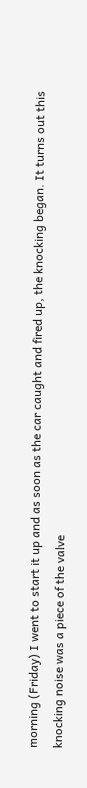morning (Friday) I went to start it up and as soon as the car caught and fired up, the knocking began. It turns out this knocking noise was a piece of the valve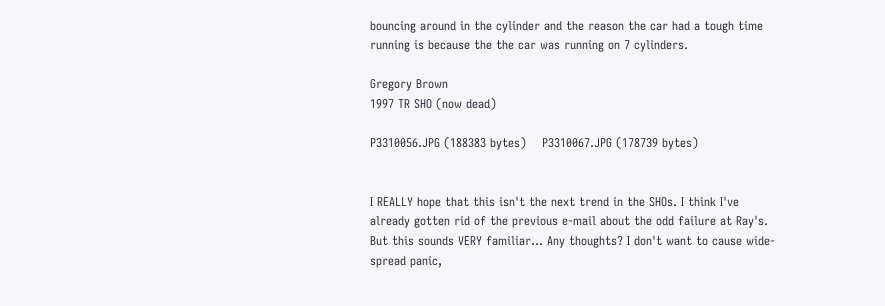bouncing around in the cylinder and the reason the car had a tough time running is because the the car was running on 7 cylinders.

Gregory Brown
1997 TR SHO (now dead)

P3310056.JPG (188383 bytes)    P3310067.JPG (178739 bytes)


I REALLY hope that this isn't the next trend in the SHOs. I think I've already gotten rid of the previous e-mail about the odd failure at Ray's. But this sounds VERY familiar... Any thoughts? I don't want to cause wide-spread panic,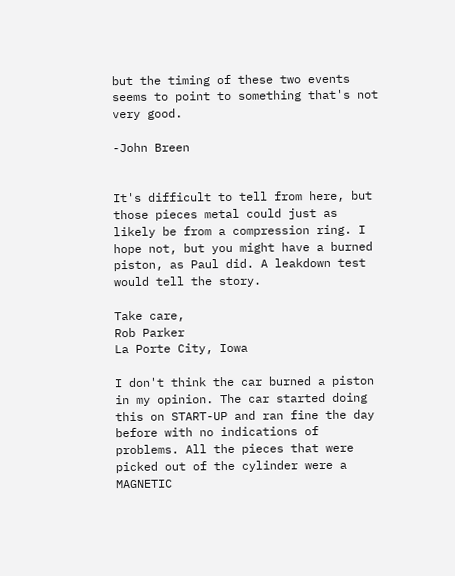but the timing of these two events seems to point to something that's not very good.

-John Breen


It's difficult to tell from here, but those pieces metal could just as likely be from a compression ring. I hope not, but you might have a burned piston, as Paul did. A leakdown test would tell the story.

Take care,
Rob Parker
La Porte City, Iowa

I don't think the car burned a piston in my opinion. The car started doing this on START-UP and ran fine the day before with no indications of problems. All the pieces that were picked out of the cylinder were a MAGNETIC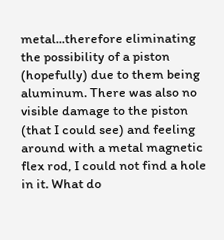metal...therefore eliminating the possibility of a piston (hopefully) due to them being aluminum. There was also no visible damage to the piston (that I could see) and feeling around with a metal magnetic flex rod, I could not find a hole in it. What do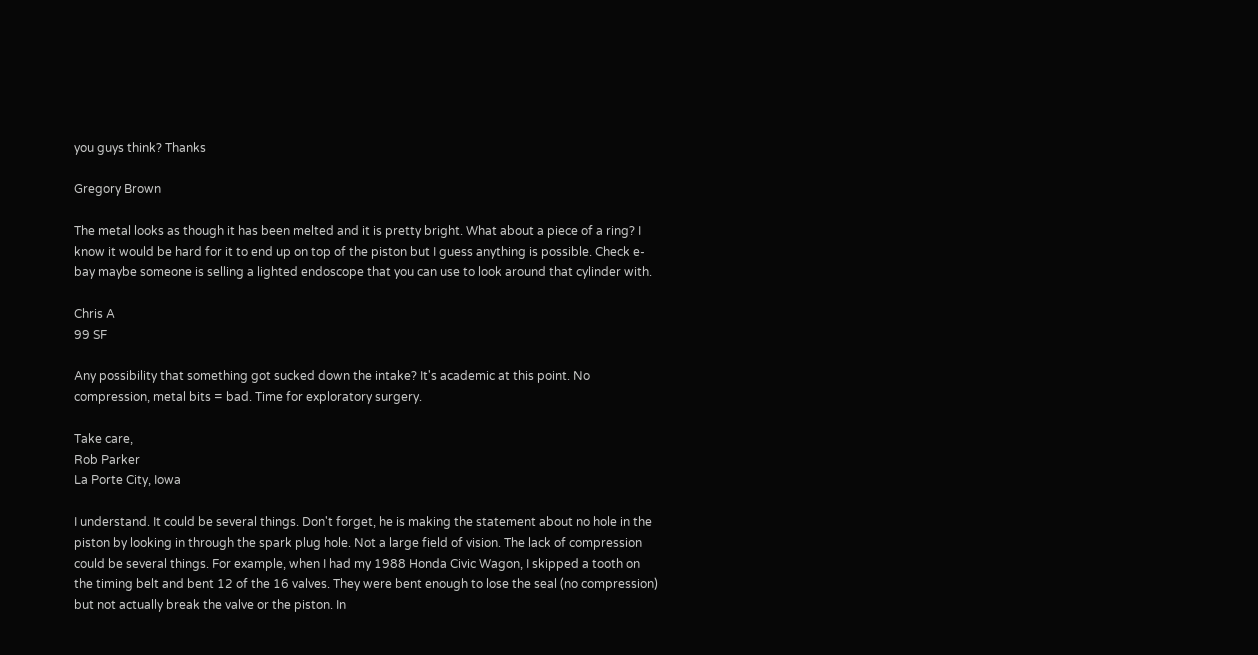you guys think? Thanks

Gregory Brown

The metal looks as though it has been melted and it is pretty bright. What about a piece of a ring? I know it would be hard for it to end up on top of the piston but I guess anything is possible. Check e-bay maybe someone is selling a lighted endoscope that you can use to look around that cylinder with.

Chris A
99 SF

Any possibility that something got sucked down the intake? It's academic at this point. No compression, metal bits = bad. Time for exploratory surgery.

Take care,
Rob Parker
La Porte City, Iowa

I understand. It could be several things. Don't forget, he is making the statement about no hole in the piston by looking in through the spark plug hole. Not a large field of vision. The lack of compression could be several things. For example, when I had my 1988 Honda Civic Wagon, I skipped a tooth on the timing belt and bent 12 of the 16 valves. They were bent enough to lose the seal (no compression) but not actually break the valve or the piston. In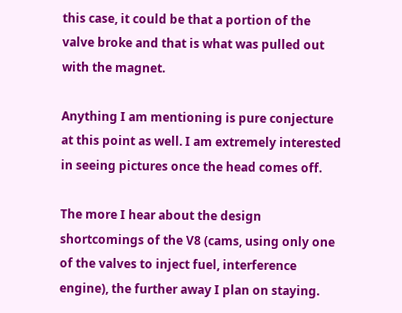this case, it could be that a portion of the valve broke and that is what was pulled out with the magnet.

Anything I am mentioning is pure conjecture at this point as well. I am extremely interested in seeing pictures once the head comes off.

The more I hear about the design shortcomings of the V8 (cams, using only one of the valves to inject fuel, interference engine), the further away I plan on staying.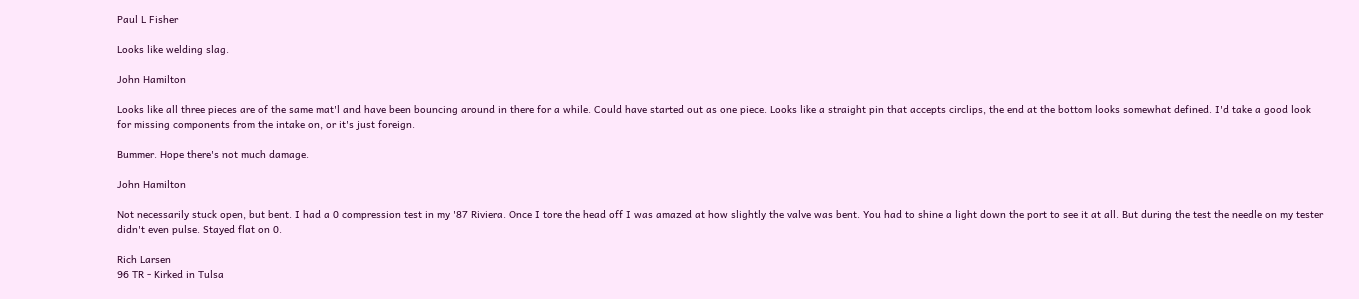Paul L Fisher

Looks like welding slag.

John Hamilton

Looks like all three pieces are of the same mat'l and have been bouncing around in there for a while. Could have started out as one piece. Looks like a straight pin that accepts circlips, the end at the bottom looks somewhat defined. I'd take a good look for missing components from the intake on, or it's just foreign.

Bummer. Hope there's not much damage.

John Hamilton

Not necessarily stuck open, but bent. I had a 0 compression test in my '87 Riviera. Once I tore the head off I was amazed at how slightly the valve was bent. You had to shine a light down the port to see it at all. But during the test the needle on my tester didn't even pulse. Stayed flat on 0.

Rich Larsen
96 TR - Kirked in Tulsa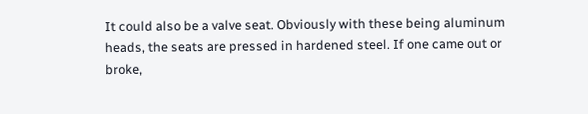It could also be a valve seat. Obviously with these being aluminum heads, the seats are pressed in hardened steel. If one came out or broke,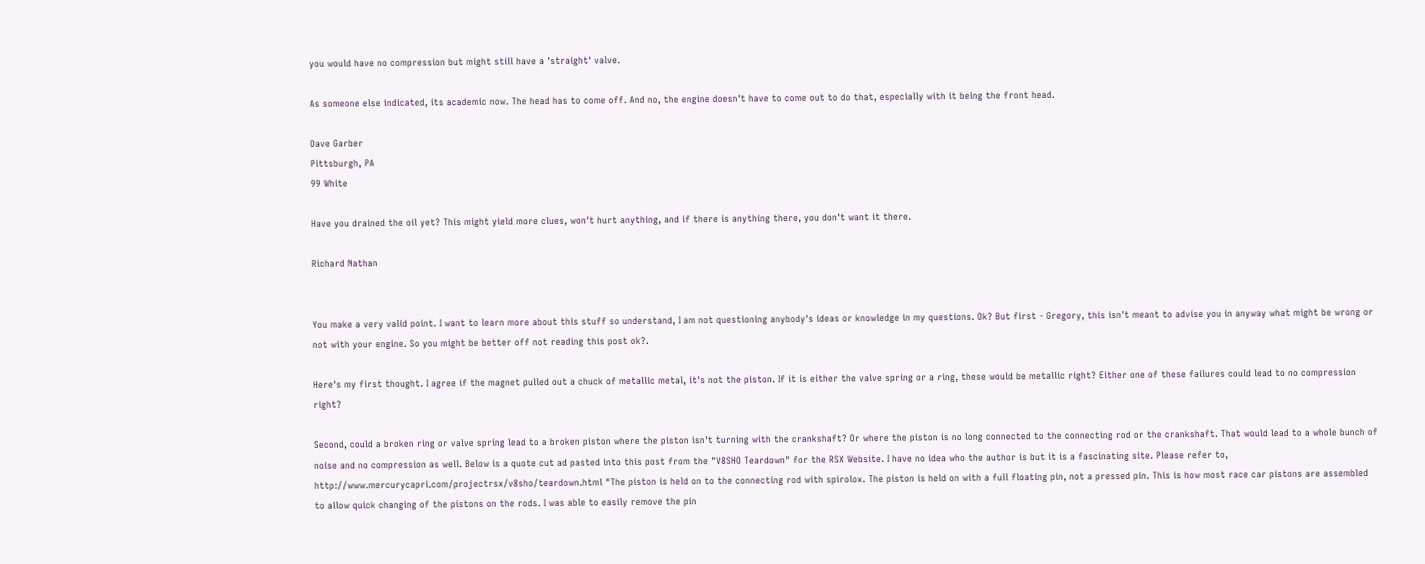you would have no compression but might still have a 'straight' valve.

As someone else indicated, its academic now. The head has to come off. And no, the engine doesn't have to come out to do that, especially with it being the front head.

Dave Garber
Pittsburgh, PA
99 White

Have you drained the oil yet? This might yield more clues, won't hurt anything, and if there is anything there, you don't want it there.

Richard Nathan


You make a very valid point. I want to learn more about this stuff so understand, I am not questioning anybody's ideas or knowledge in my questions. Ok? But first - Gregory, this isn't meant to advise you in anyway what might be wrong or not with your engine. So you might be better off not reading this post ok?.

Here's my first thought. I agree if the magnet pulled out a chuck of metallic metal, it's not the piston. If it is either the valve spring or a ring, these would be metallic right? Either one of these failures could lead to no compression right?

Second, could a broken ring or valve spring lead to a broken piston where the piston isn't turning with the crankshaft? Or where the piston is no long connected to the connecting rod or the crankshaft. That would lead to a whole bunch of noise and no compression as well. Below is a quote cut ad pasted into this post from the "V8SHO Teardown" for the RSX Website. I have no idea who the author is but it is a fascinating site. Please refer to, http://www.mercurycapri.com/projectrsx/v8sho/teardown.html "The piston is held on to the connecting rod with spirolox. The piston is held on with a full floating pin, not a pressed pin. This is how most race car pistons are assembled to allow quick changing of the pistons on the rods. I was able to easily remove the pin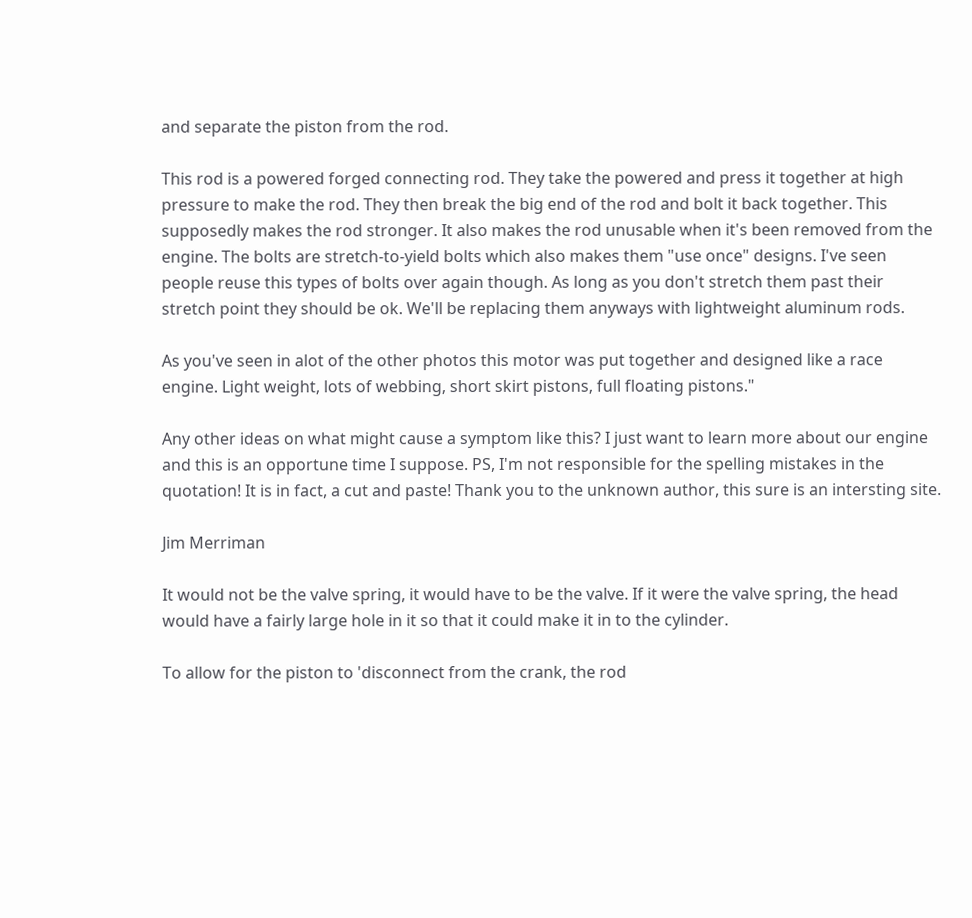and separate the piston from the rod.

This rod is a powered forged connecting rod. They take the powered and press it together at high pressure to make the rod. They then break the big end of the rod and bolt it back together. This supposedly makes the rod stronger. It also makes the rod unusable when it's been removed from the engine. The bolts are stretch-to-yield bolts which also makes them "use once" designs. I've seen people reuse this types of bolts over again though. As long as you don't stretch them past their stretch point they should be ok. We'll be replacing them anyways with lightweight aluminum rods.

As you've seen in alot of the other photos this motor was put together and designed like a race engine. Light weight, lots of webbing, short skirt pistons, full floating pistons."

Any other ideas on what might cause a symptom like this? I just want to learn more about our engine and this is an opportune time I suppose. PS, I'm not responsible for the spelling mistakes in the quotation! It is in fact, a cut and paste! Thank you to the unknown author, this sure is an intersting site.

Jim Merriman

It would not be the valve spring, it would have to be the valve. If it were the valve spring, the head would have a fairly large hole in it so that it could make it in to the cylinder.

To allow for the piston to 'disconnect from the crank, the rod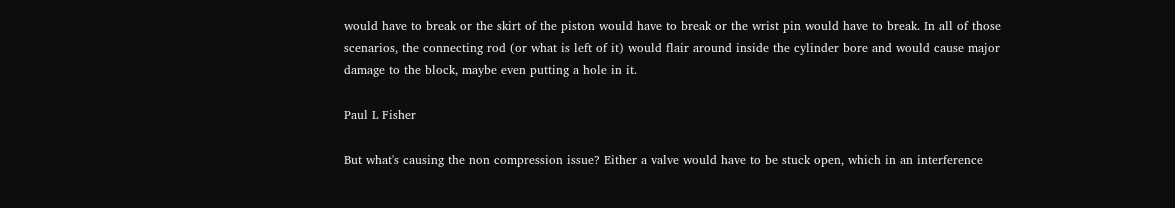would have to break or the skirt of the piston would have to break or the wrist pin would have to break. In all of those scenarios, the connecting rod (or what is left of it) would flair around inside the cylinder bore and would cause major damage to the block, maybe even putting a hole in it.

Paul L Fisher

But what's causing the non compression issue? Either a valve would have to be stuck open, which in an interference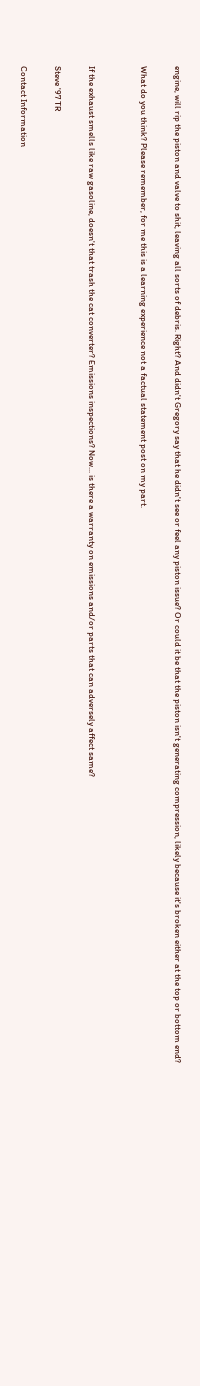engine, will rip the piston and valve to shit, leaving all sorts of debris. Right? And didn't Gregory say that he didn't see or feel any piston issue? Or could it be that the piston isn't generating compression, likely because it's broken either at the top or bottom end?

What do you think? Please remember, for me this is a learning experience not a factual statement post on my part.


If the exhaust smells like raw gasoline, doesn't that trash the cat converter? Emissions inspections? Now... is there a warranty on emissions and/or parts that can adversely affect same?

Steve '97 TR

Contact Information